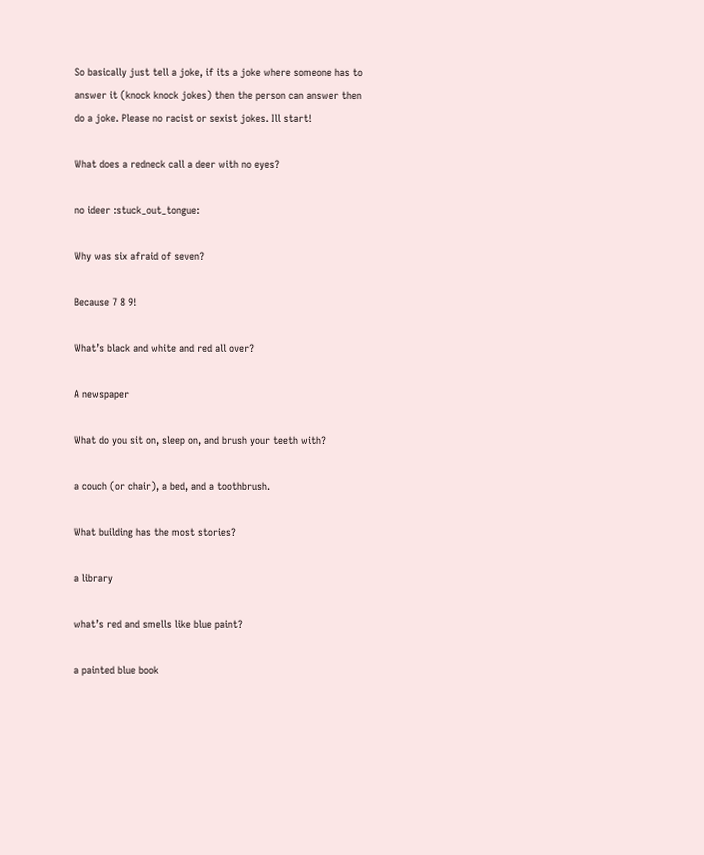So basically just tell a joke, if its a joke where someone has to answer it (knock knock jokes) then the person can answer then do a joke. Please no racist or sexist jokes. Ill start!

What does a redneck call a deer with no eyes?

no ideer :stuck_out_tongue:

Why was six afraid of seven?

Because 7 8 9!

What’s black and white and red all over?

A newspaper

What do you sit on, sleep on, and brush your teeth with?

a couch (or chair), a bed, and a toothbrush.

What building has the most stories?

a library

what’s red and smells like blue paint?

a painted blue book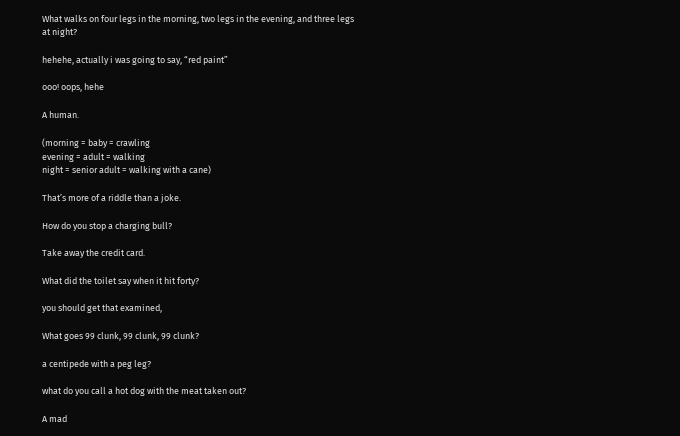What walks on four legs in the morning, two legs in the evening, and three legs at night?

hehehe, actually i was going to say, “red paint”

ooo! oops, hehe

A human.

(morning = baby = crawling
evening = adult = walking
night = senior adult = walking with a cane)

That’s more of a riddle than a joke.

How do you stop a charging bull?

Take away the credit card.

What did the toilet say when it hit forty?

you should get that examined,

What goes 99 clunk, 99 clunk, 99 clunk?

a centipede with a peg leg?

what do you call a hot dog with the meat taken out?

A mad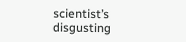scientist’s disgusting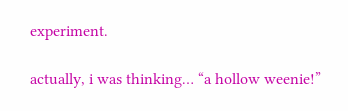experiment.

actually, i was thinking… “a hollow weenie!”